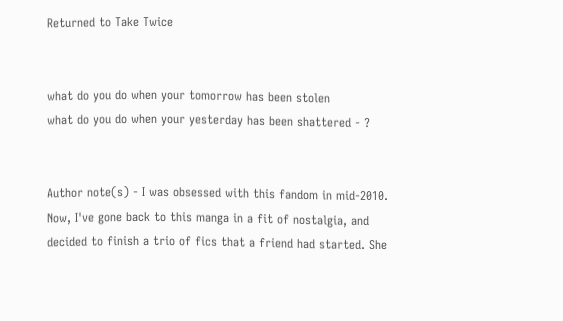Returned to Take Twice


what do you do when your tomorrow has been stolen
what do you do when your yesterday has been shattered - ?


Author note(s) - I was obsessed with this fandom in mid-2010. Now, I've gone back to this manga in a fit of nostalgia, and decided to finish a trio of fics that a friend had started. She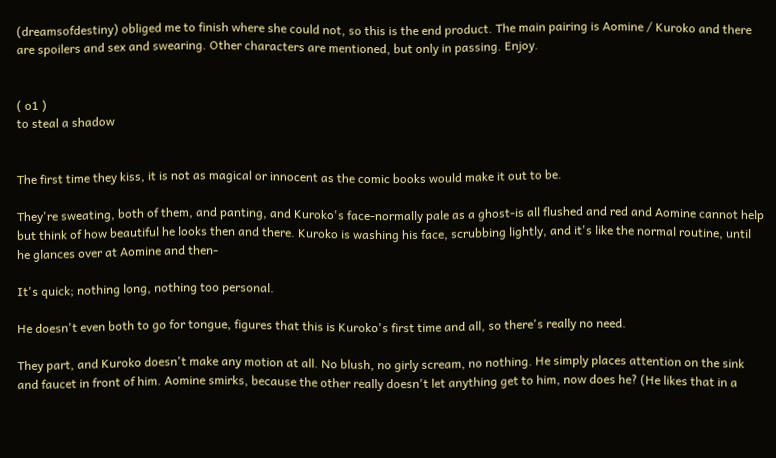(dreamsofdestiny) obliged me to finish where she could not, so this is the end product. The main pairing is Aomine / Kuroko and there are spoilers and sex and swearing. Other characters are mentioned, but only in passing. Enjoy.


( o1 )
to steal a shadow


The first time they kiss, it is not as magical or innocent as the comic books would make it out to be.

They're sweating, both of them, and panting, and Kuroko's face-normally pale as a ghost-is all flushed and red and Aomine cannot help but think of how beautiful he looks then and there. Kuroko is washing his face, scrubbing lightly, and it's like the normal routine, until he glances over at Aomine and then-

It's quick; nothing long, nothing too personal.

He doesn't even both to go for tongue, figures that this is Kuroko's first time and all, so there's really no need.

They part, and Kuroko doesn't make any motion at all. No blush, no girly scream, no nothing. He simply places attention on the sink and faucet in front of him. Aomine smirks, because the other really doesn't let anything get to him, now does he? (He likes that in a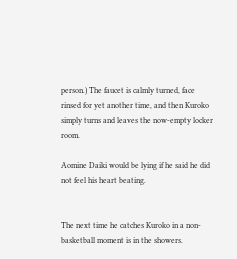person.) The faucet is calmly turned, face rinsed for yet another time, and then Kuroko simply turns and leaves the now-empty locker room.

Aomine Daiki would be lying if he said he did not feel his heart beating.


The next time he catches Kuroko in a non-basketball moment is in the showers.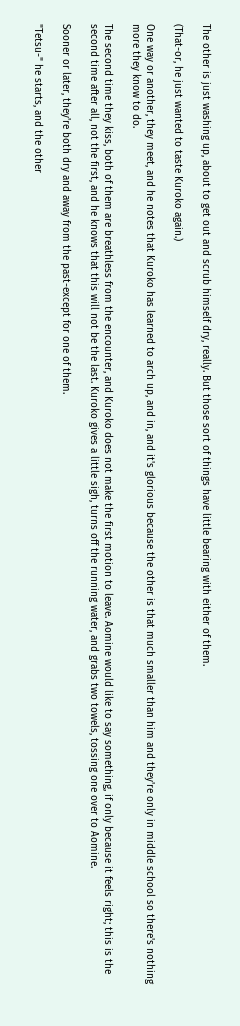The other is just washing up, about to get out and scrub himself dry, really. But those sort of things have little bearing with either of them.

(That-or, he just wanted to taste Kuroko again.)

One way or another, they meet, and he notes that Kuroko has learned to arch up, and in, and it's glorious because the other is that much smaller than him and they're only in middle school so there's nothing more they know to do.

The second time they kiss, both of them are breathless from the encounter, and Kuroko does not make the first motion to leave. Aomine would like to say something, if only because it feels right; this is the second time after all, not the first, and he knows that this will not be the last. Kuroko gives a little sigh, turns off the running water, and grabs two towels, tossing one over to Aomine.

Sooner or later, they're both dry and away from the past-except for one of them.

"Tetsu-" he starts, and the other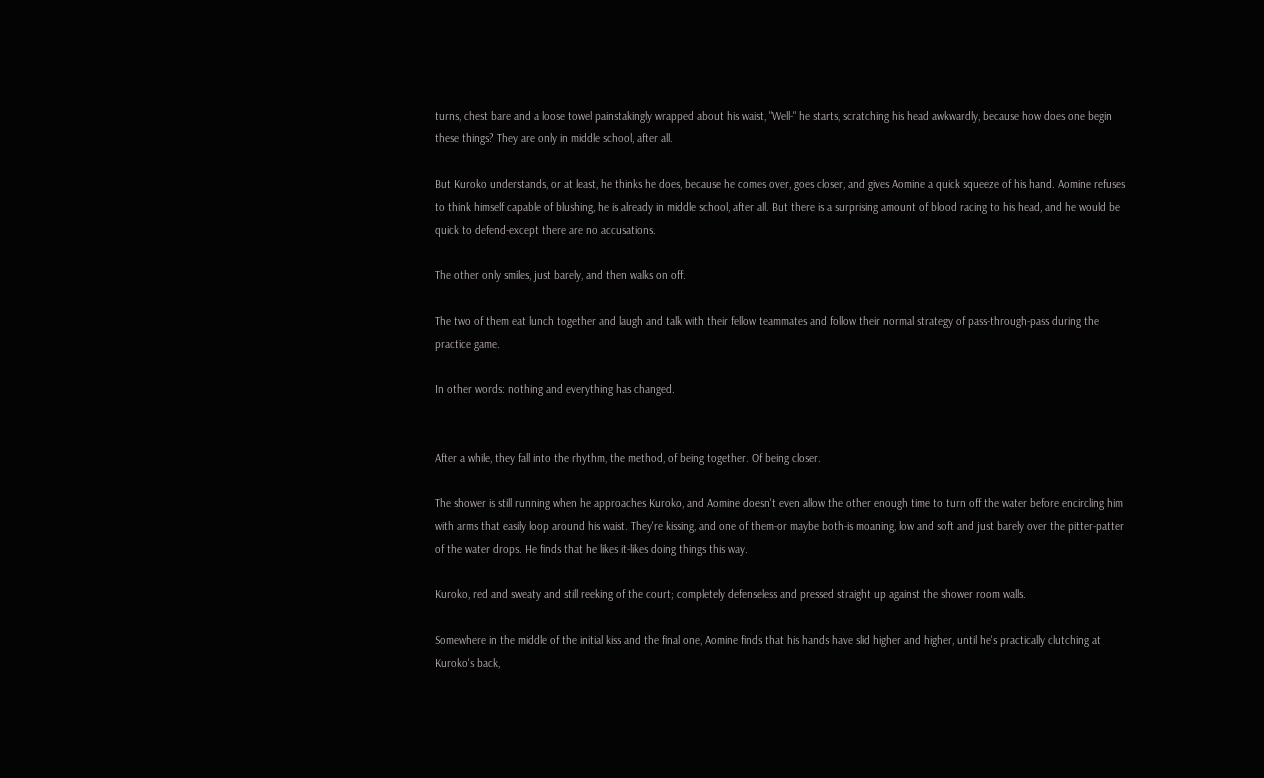turns, chest bare and a loose towel painstakingly wrapped about his waist, "Well-" he starts, scratching his head awkwardly, because how does one begin these things? They are only in middle school, after all.

But Kuroko understands, or at least, he thinks he does, because he comes over, goes closer, and gives Aomine a quick squeeze of his hand. Aomine refuses to think himself capable of blushing, he is already in middle school, after all. But there is a surprising amount of blood racing to his head, and he would be quick to defend-except there are no accusations.

The other only smiles, just barely, and then walks on off.

The two of them eat lunch together and laugh and talk with their fellow teammates and follow their normal strategy of pass-through-pass during the practice game.

In other words: nothing and everything has changed.


After a while, they fall into the rhythm, the method, of being together. Of being closer.

The shower is still running when he approaches Kuroko, and Aomine doesn't even allow the other enough time to turn off the water before encircling him with arms that easily loop around his waist. They're kissing, and one of them-or maybe both-is moaning, low and soft and just barely over the pitter-patter of the water drops. He finds that he likes it-likes doing things this way.

Kuroko, red and sweaty and still reeking of the court; completely defenseless and pressed straight up against the shower room walls.

Somewhere in the middle of the initial kiss and the final one, Aomine finds that his hands have slid higher and higher, until he's practically clutching at Kuroko's back,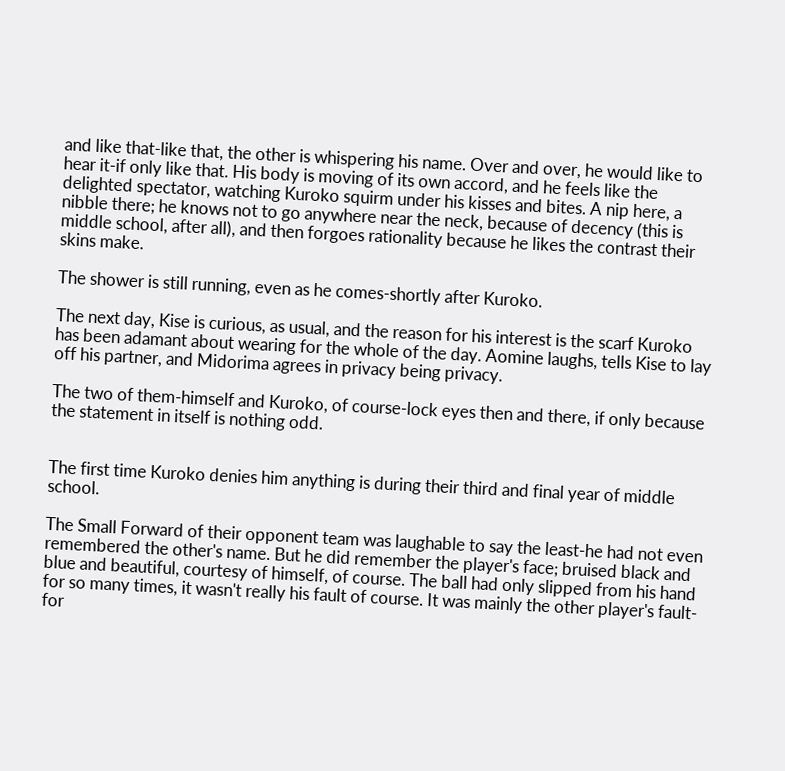and like that-like that, the other is whispering his name. Over and over, he would like to hear it-if only like that. His body is moving of its own accord, and he feels like the delighted spectator, watching Kuroko squirm under his kisses and bites. A nip here, a nibble there; he knows not to go anywhere near the neck, because of decency (this is middle school, after all), and then forgoes rationality because he likes the contrast their skins make.

The shower is still running, even as he comes-shortly after Kuroko.

The next day, Kise is curious, as usual, and the reason for his interest is the scarf Kuroko has been adamant about wearing for the whole of the day. Aomine laughs, tells Kise to lay off his partner, and Midorima agrees in privacy being privacy.

The two of them-himself and Kuroko, of course-lock eyes then and there, if only because the statement in itself is nothing odd.


The first time Kuroko denies him anything is during their third and final year of middle school.

The Small Forward of their opponent team was laughable to say the least-he had not even remembered the other's name. But he did remember the player's face; bruised black and blue and beautiful, courtesy of himself, of course. The ball had only slipped from his hand for so many times, it wasn't really his fault of course. It was mainly the other player's fault-for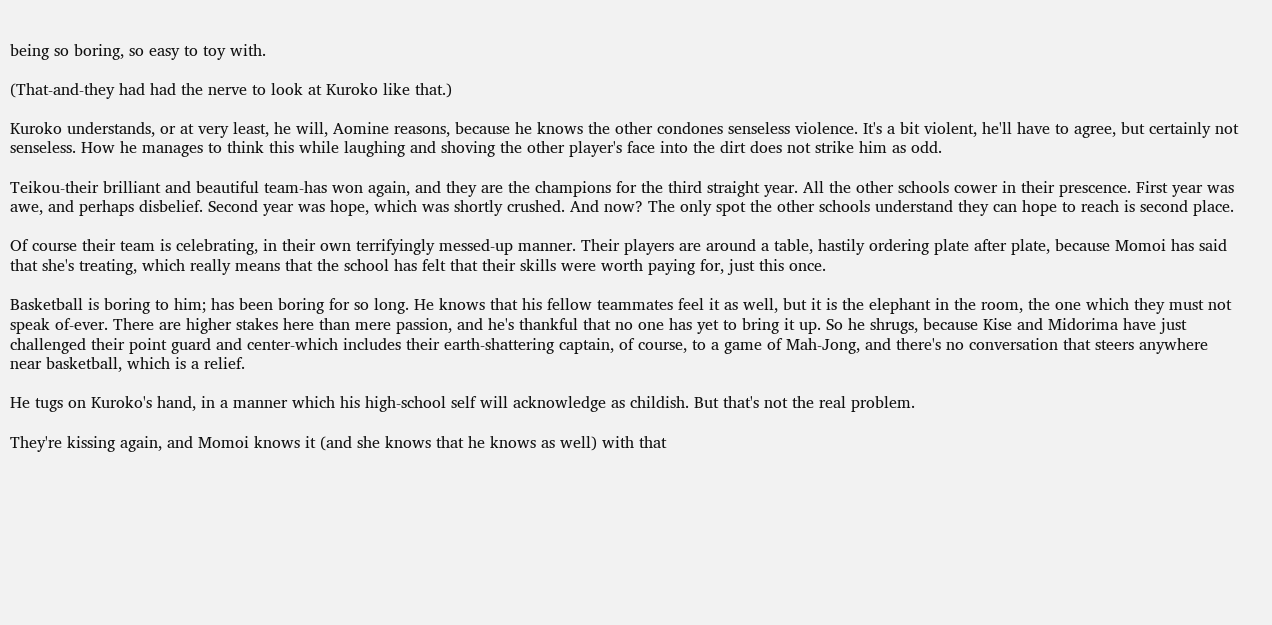being so boring, so easy to toy with.

(That-and-they had had the nerve to look at Kuroko like that.)

Kuroko understands, or at very least, he will, Aomine reasons, because he knows the other condones senseless violence. It's a bit violent, he'll have to agree, but certainly not senseless. How he manages to think this while laughing and shoving the other player's face into the dirt does not strike him as odd.

Teikou-their brilliant and beautiful team-has won again, and they are the champions for the third straight year. All the other schools cower in their prescence. First year was awe, and perhaps disbelief. Second year was hope, which was shortly crushed. And now? The only spot the other schools understand they can hope to reach is second place.

Of course their team is celebrating, in their own terrifyingly messed-up manner. Their players are around a table, hastily ordering plate after plate, because Momoi has said that she's treating, which really means that the school has felt that their skills were worth paying for, just this once.

Basketball is boring to him; has been boring for so long. He knows that his fellow teammates feel it as well, but it is the elephant in the room, the one which they must not speak of-ever. There are higher stakes here than mere passion, and he's thankful that no one has yet to bring it up. So he shrugs, because Kise and Midorima have just challenged their point guard and center-which includes their earth-shattering captain, of course, to a game of Mah-Jong, and there's no conversation that steers anywhere near basketball, which is a relief.

He tugs on Kuroko's hand, in a manner which his high-school self will acknowledge as childish. But that's not the real problem.

They're kissing again, and Momoi knows it (and she knows that he knows as well) with that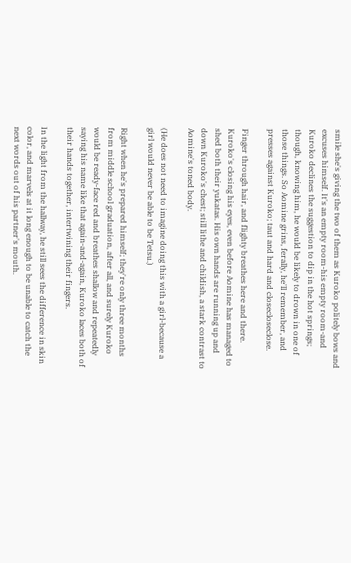smile she's giving the two of them as Kuroko politely bows and excuses himself. It's an empty room-his empty room-and Kuroko declines the suggestion to dip in the hot springs; though, knowing him, he would be likely to drown in one of those things. So Aomine grins, ferally, he'll remember, and presses against Kuroko; taut and hard and closecloseclose.

Finger through hair, and flighty breathes here and there. Kuroko's closing his eyes, even before Aomine has managed to shed both their yukatas. His own hands are running up and down Kuroko's chest; still lithe and childish, a stark contrast to Aomine's toned body.

(He does not need to imagine doing this with a girl-because a girl would never be able to be Tetsu.)

Right when he's prepared himself; they're only three months from middle school graduation, after all, and surely Kuroko would be ready-face red and breathes shallow and repeatedly saying his name like that again-and-again, Kuroko laces both of their hands together, intertwining their fingers.

In the light from the hallway, he still sees the difference in skin color, and marvels at it long enough to be unable to catch the next words out of his partner's mouth.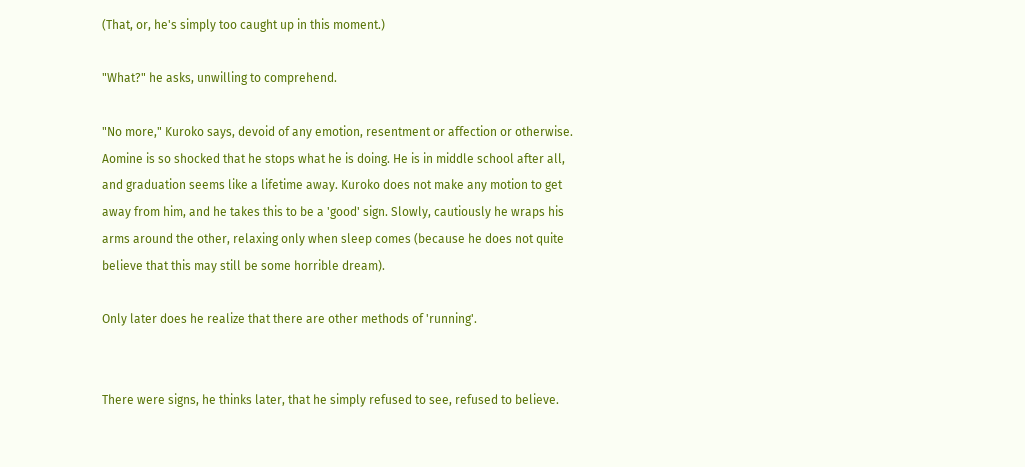(That, or, he's simply too caught up in this moment.)

"What?" he asks, unwilling to comprehend.

"No more," Kuroko says, devoid of any emotion, resentment or affection or otherwise. Aomine is so shocked that he stops what he is doing. He is in middle school after all, and graduation seems like a lifetime away. Kuroko does not make any motion to get away from him, and he takes this to be a 'good' sign. Slowly, cautiously he wraps his arms around the other, relaxing only when sleep comes (because he does not quite believe that this may still be some horrible dream).

Only later does he realize that there are other methods of 'running'.


There were signs, he thinks later, that he simply refused to see, refused to believe.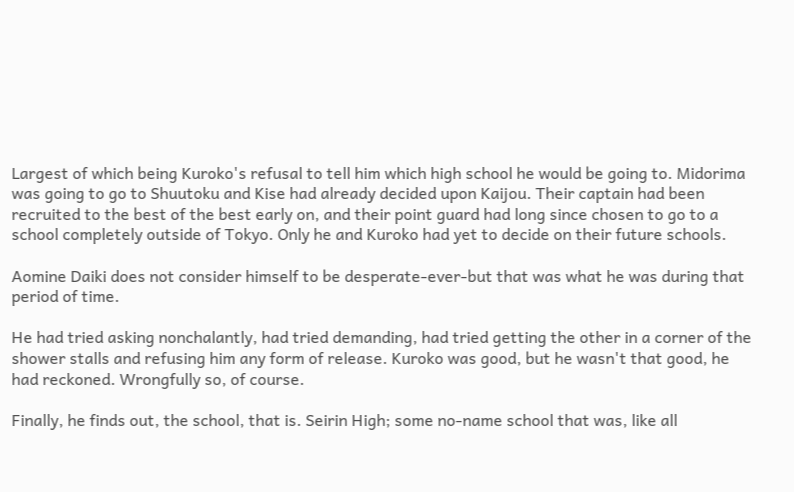Largest of which being Kuroko's refusal to tell him which high school he would be going to. Midorima was going to go to Shuutoku and Kise had already decided upon Kaijou. Their captain had been recruited to the best of the best early on, and their point guard had long since chosen to go to a school completely outside of Tokyo. Only he and Kuroko had yet to decide on their future schools.

Aomine Daiki does not consider himself to be desperate-ever-but that was what he was during that period of time.

He had tried asking nonchalantly, had tried demanding, had tried getting the other in a corner of the shower stalls and refusing him any form of release. Kuroko was good, but he wasn't that good, he had reckoned. Wrongfully so, of course.

Finally, he finds out, the school, that is. Seirin High; some no-name school that was, like all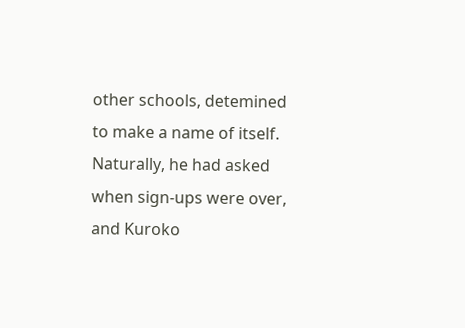other schools, detemined to make a name of itself. Naturally, he had asked when sign-ups were over, and Kuroko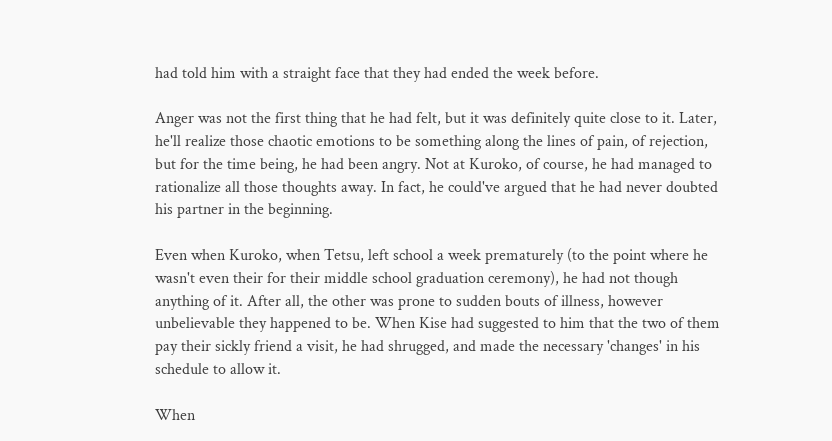had told him with a straight face that they had ended the week before.

Anger was not the first thing that he had felt, but it was definitely quite close to it. Later, he'll realize those chaotic emotions to be something along the lines of pain, of rejection, but for the time being, he had been angry. Not at Kuroko, of course, he had managed to rationalize all those thoughts away. In fact, he could've argued that he had never doubted his partner in the beginning.

Even when Kuroko, when Tetsu, left school a week prematurely (to the point where he wasn't even their for their middle school graduation ceremony), he had not though anything of it. After all, the other was prone to sudden bouts of illness, however unbelievable they happened to be. When Kise had suggested to him that the two of them pay their sickly friend a visit, he had shrugged, and made the necessary 'changes' in his schedule to allow it.

When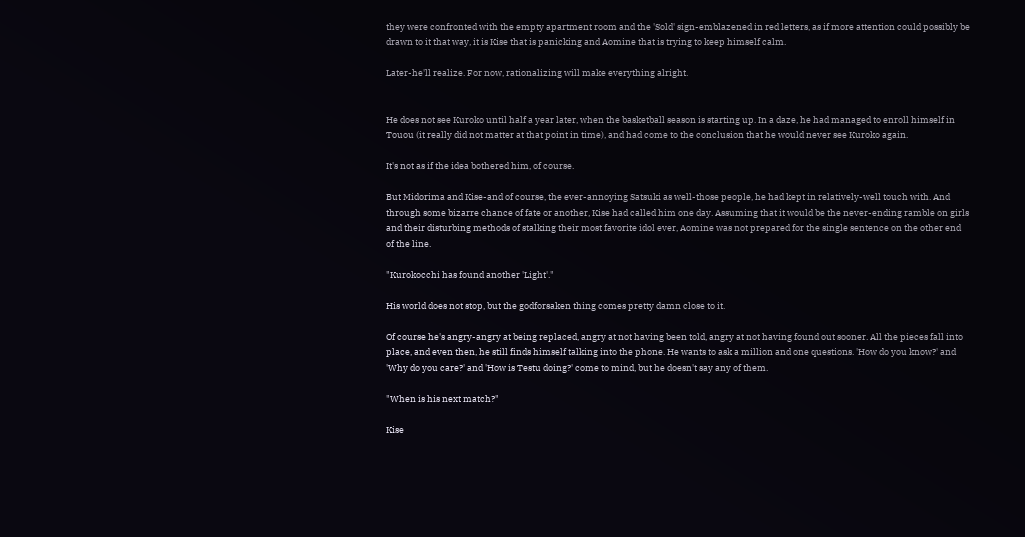they were confronted with the empty apartment room and the 'Sold' sign-emblazened in red letters, as if more attention could possibly be drawn to it that way, it is Kise that is panicking and Aomine that is trying to keep himself calm.

Later-he'll realize. For now, rationalizing will make everything alright.


He does not see Kuroko until half a year later, when the basketball season is starting up. In a daze, he had managed to enroll himself in Touou (it really did not matter at that point in time), and had come to the conclusion that he would never see Kuroko again.

It's not as if the idea bothered him, of course.

But Midorima and Kise-and of course, the ever-annoying Satsuki as well-those people, he had kept in relatively-well touch with. And through some bizarre chance of fate or another, Kise had called him one day. Assuming that it would be the never-ending ramble on girls and their disturbing methods of stalking their most favorite idol ever, Aomine was not prepared for the single sentence on the other end of the line.

"Kurokocchi has found another 'Light'."

His world does not stop, but the godforsaken thing comes pretty damn close to it.

Of course he's angry-angry at being replaced, angry at not having been told, angry at not having found out sooner. All the pieces fall into place, and even then, he still finds himself talking into the phone. He wants to ask a million and one questions. 'How do you know?' and 'Why do you care?' and 'How is Testu doing?' come to mind, but he doesn't say any of them.

"When is his next match?"

Kise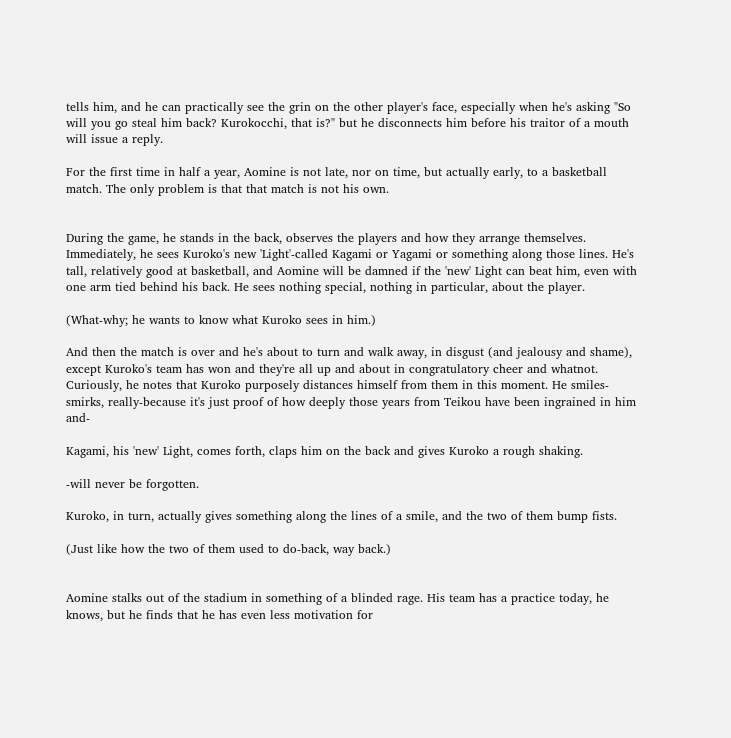tells him, and he can practically see the grin on the other player's face, especially when he's asking "So will you go steal him back? Kurokocchi, that is?" but he disconnects him before his traitor of a mouth will issue a reply.

For the first time in half a year, Aomine is not late, nor on time, but actually early, to a basketball match. The only problem is that that match is not his own.


During the game, he stands in the back, observes the players and how they arrange themselves. Immediately, he sees Kuroko's new 'Light'-called Kagami or Yagami or something along those lines. He's tall, relatively good at basketball, and Aomine will be damned if the 'new' Light can beat him, even with one arm tied behind his back. He sees nothing special, nothing in particular, about the player.

(What-why; he wants to know what Kuroko sees in him.)

And then the match is over and he's about to turn and walk away, in disgust (and jealousy and shame), except Kuroko's team has won and they're all up and about in congratulatory cheer and whatnot. Curiously, he notes that Kuroko purposely distances himself from them in this moment. He smiles-smirks, really-because it's just proof of how deeply those years from Teikou have been ingrained in him and-

Kagami, his 'new' Light, comes forth, claps him on the back and gives Kuroko a rough shaking.

-will never be forgotten.

Kuroko, in turn, actually gives something along the lines of a smile, and the two of them bump fists.

(Just like how the two of them used to do-back, way back.)


Aomine stalks out of the stadium in something of a blinded rage. His team has a practice today, he knows, but he finds that he has even less motivation for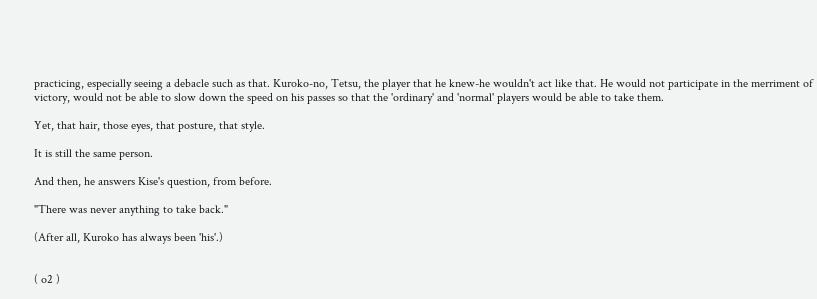practicing, especially seeing a debacle such as that. Kuroko-no, Tetsu, the player that he knew-he wouldn't act like that. He would not participate in the merriment of victory, would not be able to slow down the speed on his passes so that the 'ordinary' and 'normal' players would be able to take them.

Yet, that hair, those eyes, that posture, that style.

It is still the same person.

And then, he answers Kise's question, from before.

"There was never anything to take back."

(After all, Kuroko has always been 'his'.)


( o2 )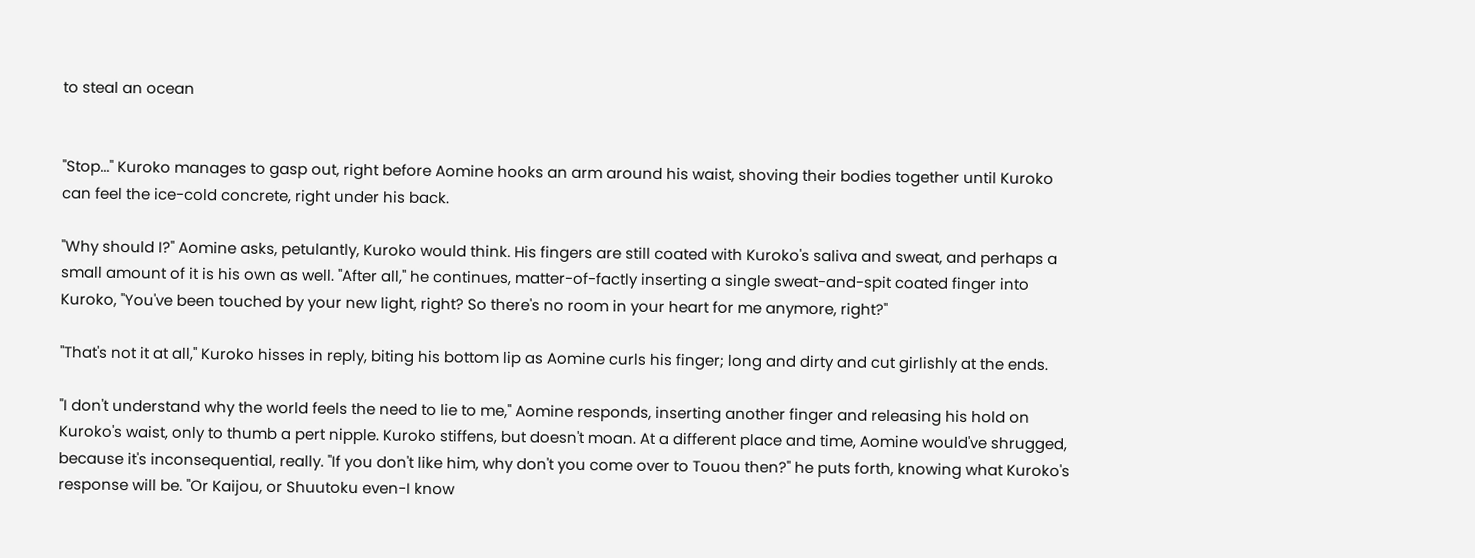to steal an ocean


"Stop..." Kuroko manages to gasp out, right before Aomine hooks an arm around his waist, shoving their bodies together until Kuroko can feel the ice-cold concrete, right under his back.

"Why should I?" Aomine asks, petulantly, Kuroko would think. His fingers are still coated with Kuroko's saliva and sweat, and perhaps a small amount of it is his own as well. "After all," he continues, matter-of-factly inserting a single sweat-and-spit coated finger into Kuroko, "You've been touched by your new light, right? So there's no room in your heart for me anymore, right?"

"That's not it at all," Kuroko hisses in reply, biting his bottom lip as Aomine curls his finger; long and dirty and cut girlishly at the ends.

"I don't understand why the world feels the need to lie to me," Aomine responds, inserting another finger and releasing his hold on Kuroko's waist, only to thumb a pert nipple. Kuroko stiffens, but doesn't moan. At a different place and time, Aomine would've shrugged, because it's inconsequential, really. "If you don't like him, why don't you come over to Touou then?" he puts forth, knowing what Kuroko's response will be. "Or Kaijou, or Shuutoku even-I know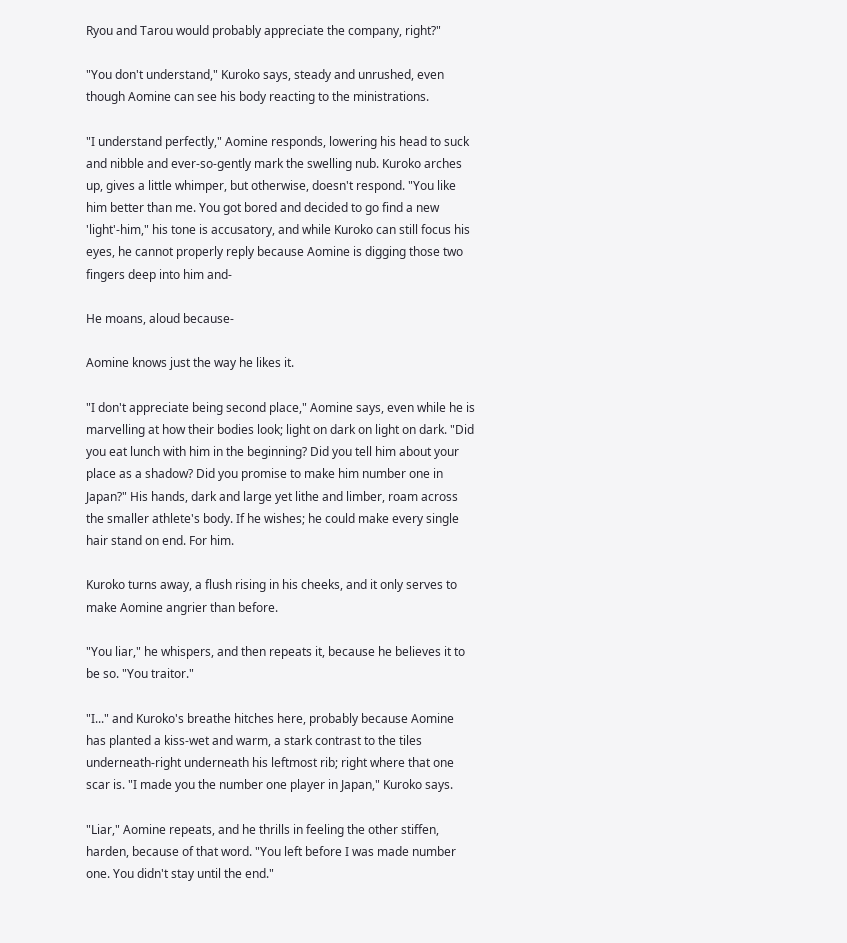Ryou and Tarou would probably appreciate the company, right?"

"You don't understand," Kuroko says, steady and unrushed, even though Aomine can see his body reacting to the ministrations.

"I understand perfectly," Aomine responds, lowering his head to suck and nibble and ever-so-gently mark the swelling nub. Kuroko arches up, gives a little whimper, but otherwise, doesn't respond. "You like him better than me. You got bored and decided to go find a new 'light'-him," his tone is accusatory, and while Kuroko can still focus his eyes, he cannot properly reply because Aomine is digging those two fingers deep into him and-

He moans, aloud because-

Aomine knows just the way he likes it.

"I don't appreciate being second place," Aomine says, even while he is marvelling at how their bodies look; light on dark on light on dark. "Did you eat lunch with him in the beginning? Did you tell him about your place as a shadow? Did you promise to make him number one in Japan?" His hands, dark and large yet lithe and limber, roam across the smaller athlete's body. If he wishes; he could make every single hair stand on end. For him.

Kuroko turns away, a flush rising in his cheeks, and it only serves to make Aomine angrier than before.

"You liar," he whispers, and then repeats it, because he believes it to be so. "You traitor."

"I..." and Kuroko's breathe hitches here, probably because Aomine has planted a kiss-wet and warm, a stark contrast to the tiles underneath-right underneath his leftmost rib; right where that one scar is. "I made you the number one player in Japan," Kuroko says.

"Liar," Aomine repeats, and he thrills in feeling the other stiffen, harden, because of that word. "You left before I was made number one. You didn't stay until the end."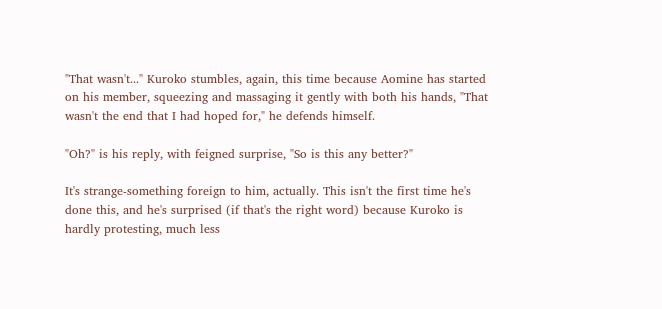"That wasn't..." Kuroko stumbles, again, this time because Aomine has started on his member, squeezing and massaging it gently with both his hands, "That wasn't the end that I had hoped for," he defends himself.

"Oh?" is his reply, with feigned surprise, "So is this any better?"

It's strange-something foreign to him, actually. This isn't the first time he's done this, and he's surprised (if that's the right word) because Kuroko is hardly protesting, much less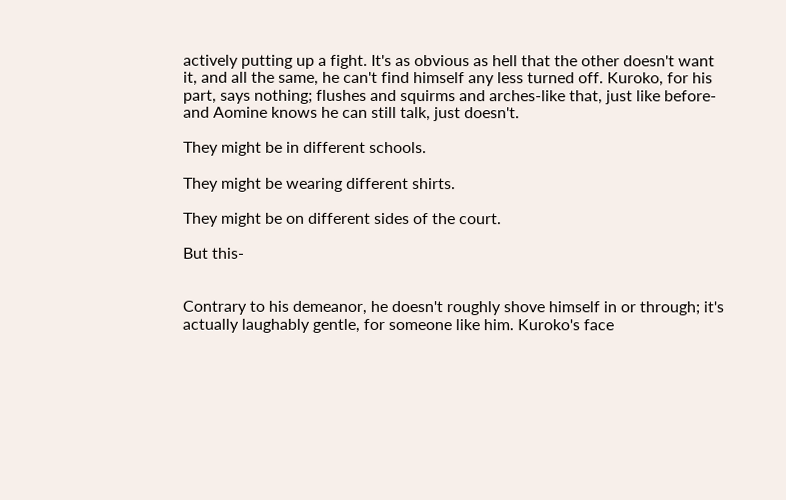actively putting up a fight. It's as obvious as hell that the other doesn't want it, and all the same, he can't find himself any less turned off. Kuroko, for his part, says nothing; flushes and squirms and arches-like that, just like before-and Aomine knows he can still talk, just doesn't.

They might be in different schools.

They might be wearing different shirts.

They might be on different sides of the court.

But this-


Contrary to his demeanor, he doesn't roughly shove himself in or through; it's actually laughably gentle, for someone like him. Kuroko's face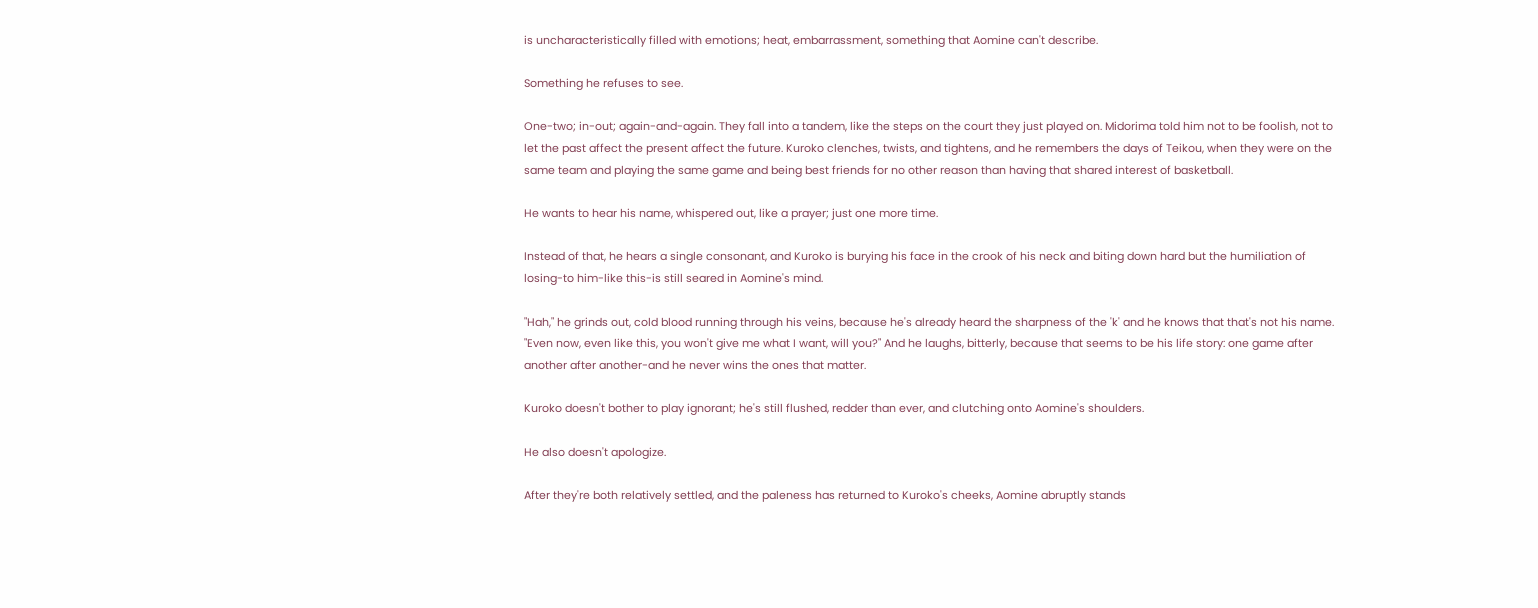is uncharacteristically filled with emotions; heat, embarrassment, something that Aomine can't describe.

Something he refuses to see.

One-two; in-out; again-and-again. They fall into a tandem, like the steps on the court they just played on. Midorima told him not to be foolish, not to let the past affect the present affect the future. Kuroko clenches, twists, and tightens, and he remembers the days of Teikou, when they were on the same team and playing the same game and being best friends for no other reason than having that shared interest of basketball.

He wants to hear his name, whispered out, like a prayer; just one more time.

Instead of that, he hears a single consonant, and Kuroko is burying his face in the crook of his neck and biting down hard but the humiliation of losing-to him-like this-is still seared in Aomine's mind.

"Hah," he grinds out, cold blood running through his veins, because he's already heard the sharpness of the 'k' and he knows that that's not his name. "Even now, even like this, you won't give me what I want, will you?" And he laughs, bitterly, because that seems to be his life story: one game after another after another-and he never wins the ones that matter.

Kuroko doesn't bother to play ignorant; he's still flushed, redder than ever, and clutching onto Aomine's shoulders.

He also doesn't apologize.

After they're both relatively settled, and the paleness has returned to Kuroko's cheeks, Aomine abruptly stands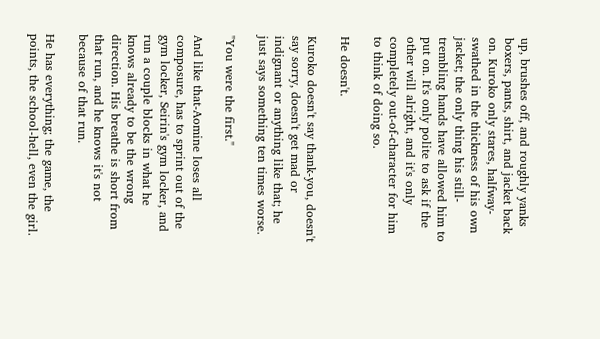up, brushes off, and roughly yanks boxers, pants, shirt, and jacket back on. Kuroko only stares, halfway-swathed in the thickness of his own jacket; the only thing his still-trembling hands have allowed him to put on. It's only polite to ask if the other will alright, and it's only completely out-of-character for him to think of doing so.

He doesn't.

Kuroko doesn't say thank-you, doesn't say sorry, doesn't get mad or indignant or anything like that; he just says something ten times worse.

"You were the first."

And like that-Aomine loses all composure, has to sprint out of the gym locker, Seirin's gym locker, and run a couple blocks in what he knows already to be the wrong direction. His breathe is short from that run, and he knows it's not because of that run.

He has everything; the game, the points, the school-hell, even the girl.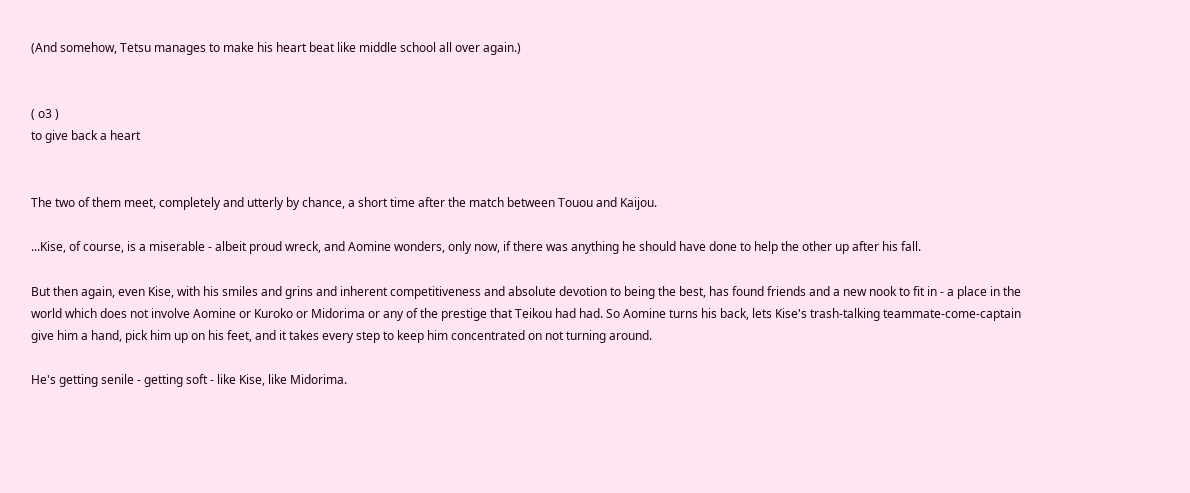(And somehow, Tetsu manages to make his heart beat like middle school all over again.)


( o3 )
to give back a heart


The two of them meet, completely and utterly by chance, a short time after the match between Touou and Kaijou.

...Kise, of course, is a miserable - albeit proud wreck, and Aomine wonders, only now, if there was anything he should have done to help the other up after his fall.

But then again, even Kise, with his smiles and grins and inherent competitiveness and absolute devotion to being the best, has found friends and a new nook to fit in - a place in the world which does not involve Aomine or Kuroko or Midorima or any of the prestige that Teikou had had. So Aomine turns his back, lets Kise's trash-talking teammate-come-captain give him a hand, pick him up on his feet, and it takes every step to keep him concentrated on not turning around.

He's getting senile - getting soft - like Kise, like Midorima.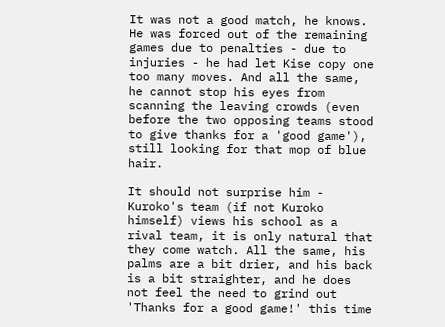It was not a good match, he knows. He was forced out of the remaining games due to penalties - due to injuries - he had let Kise copy one too many moves. And all the same, he cannot stop his eyes from scanning the leaving crowds (even before the two opposing teams stood to give thanks for a 'good game'), still looking for that mop of blue hair.

It should not surprise him - Kuroko's team (if not Kuroko himself) views his school as a rival team, it is only natural that they come watch. All the same, his palms are a bit drier, and his back is a bit straighter, and he does not feel the need to grind out 'Thanks for a good game!' this time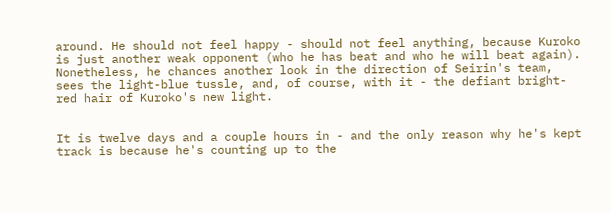around. He should not feel happy - should not feel anything, because Kuroko is just another weak opponent (who he has beat and who he will beat again). Nonetheless, he chances another look in the direction of Seirin's team, sees the light-blue tussle, and, of course, with it - the defiant bright-red hair of Kuroko's new light.


It is twelve days and a couple hours in - and the only reason why he's kept track is because he's counting up to the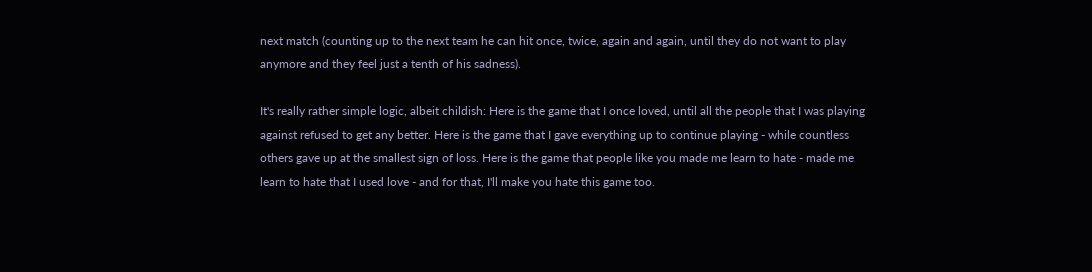next match (counting up to the next team he can hit once, twice, again and again, until they do not want to play anymore and they feel just a tenth of his sadness).

It's really rather simple logic, albeit childish: Here is the game that I once loved, until all the people that I was playing against refused to get any better. Here is the game that I gave everything up to continue playing - while countless others gave up at the smallest sign of loss. Here is the game that people like you made me learn to hate - made me learn to hate that I used love - and for that, I'll make you hate this game too.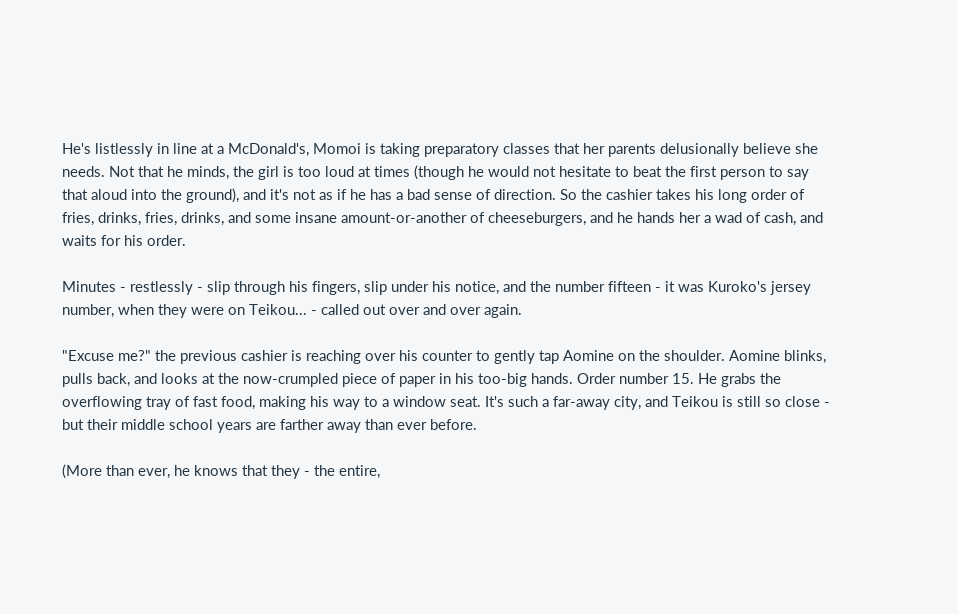He's listlessly in line at a McDonald's, Momoi is taking preparatory classes that her parents delusionally believe she needs. Not that he minds, the girl is too loud at times (though he would not hesitate to beat the first person to say that aloud into the ground), and it's not as if he has a bad sense of direction. So the cashier takes his long order of fries, drinks, fries, drinks, and some insane amount-or-another of cheeseburgers, and he hands her a wad of cash, and waits for his order.

Minutes - restlessly - slip through his fingers, slip under his notice, and the number fifteen - it was Kuroko's jersey number, when they were on Teikou... - called out over and over again.

"Excuse me?" the previous cashier is reaching over his counter to gently tap Aomine on the shoulder. Aomine blinks, pulls back, and looks at the now-crumpled piece of paper in his too-big hands. Order number 15. He grabs the overflowing tray of fast food, making his way to a window seat. It's such a far-away city, and Teikou is still so close - but their middle school years are farther away than ever before.

(More than ever, he knows that they - the entire,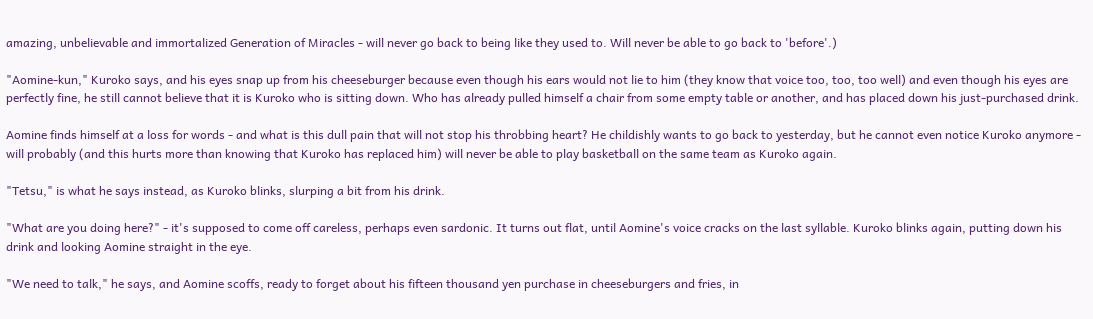amazing, unbelievable and immortalized Generation of Miracles - will never go back to being like they used to. Will never be able to go back to 'before'.)

"Aomine-kun," Kuroko says, and his eyes snap up from his cheeseburger because even though his ears would not lie to him (they know that voice too, too, too well) and even though his eyes are perfectly fine, he still cannot believe that it is Kuroko who is sitting down. Who has already pulled himself a chair from some empty table or another, and has placed down his just-purchased drink.

Aomine finds himself at a loss for words - and what is this dull pain that will not stop his throbbing heart? He childishly wants to go back to yesterday, but he cannot even notice Kuroko anymore - will probably (and this hurts more than knowing that Kuroko has replaced him) will never be able to play basketball on the same team as Kuroko again.

"Tetsu," is what he says instead, as Kuroko blinks, slurping a bit from his drink.

"What are you doing here?" - it's supposed to come off careless, perhaps even sardonic. It turns out flat, until Aomine's voice cracks on the last syllable. Kuroko blinks again, putting down his drink and looking Aomine straight in the eye.

"We need to talk," he says, and Aomine scoffs, ready to forget about his fifteen thousand yen purchase in cheeseburgers and fries, in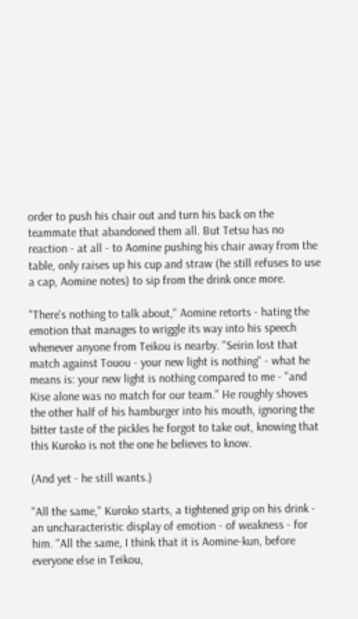order to push his chair out and turn his back on the teammate that abandoned them all. But Tetsu has no reaction - at all - to Aomine pushing his chair away from the table, only raises up his cup and straw (he still refuses to use a cap, Aomine notes) to sip from the drink once more.

"There's nothing to talk about," Aomine retorts - hating the emotion that manages to wriggle its way into his speech whenever anyone from Teikou is nearby. "Seirin lost that match against Touou - your new light is nothing" - what he means is: your new light is nothing compared to me - "and Kise alone was no match for our team." He roughly shoves the other half of his hamburger into his mouth, ignoring the bitter taste of the pickles he forgot to take out, knowing that this Kuroko is not the one he believes to know.

(And yet - he still wants.)

"All the same," Kuroko starts, a tightened grip on his drink - an uncharacteristic display of emotion - of weakness - for him. "All the same, I think that it is Aomine-kun, before everyone else in Teikou,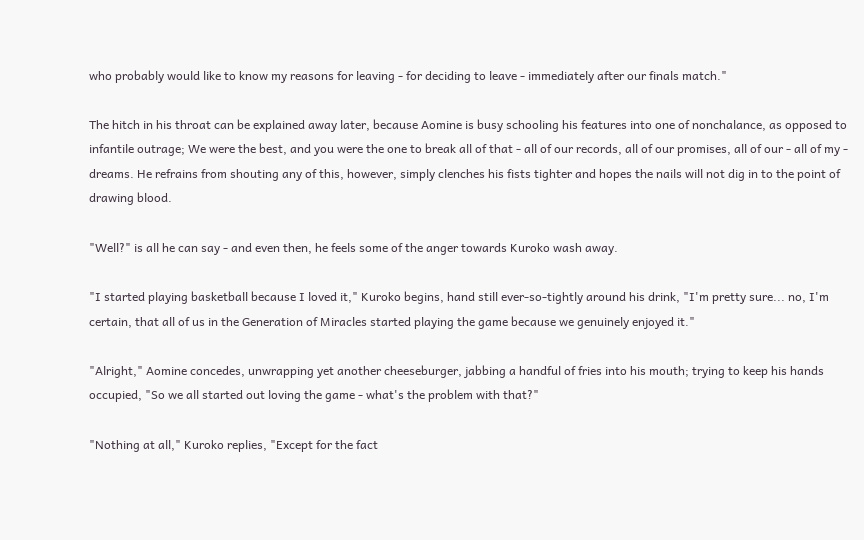who probably would like to know my reasons for leaving - for deciding to leave - immediately after our finals match."

The hitch in his throat can be explained away later, because Aomine is busy schooling his features into one of nonchalance, as opposed to infantile outrage; We were the best, and you were the one to break all of that - all of our records, all of our promises, all of our - all of my - dreams. He refrains from shouting any of this, however, simply clenches his fists tighter and hopes the nails will not dig in to the point of drawing blood.

"Well?" is all he can say - and even then, he feels some of the anger towards Kuroko wash away.

"I started playing basketball because I loved it," Kuroko begins, hand still ever-so-tightly around his drink, "I'm pretty sure... no, I'm certain, that all of us in the Generation of Miracles started playing the game because we genuinely enjoyed it."

"Alright," Aomine concedes, unwrapping yet another cheeseburger, jabbing a handful of fries into his mouth; trying to keep his hands occupied, "So we all started out loving the game - what's the problem with that?"

"Nothing at all," Kuroko replies, "Except for the fact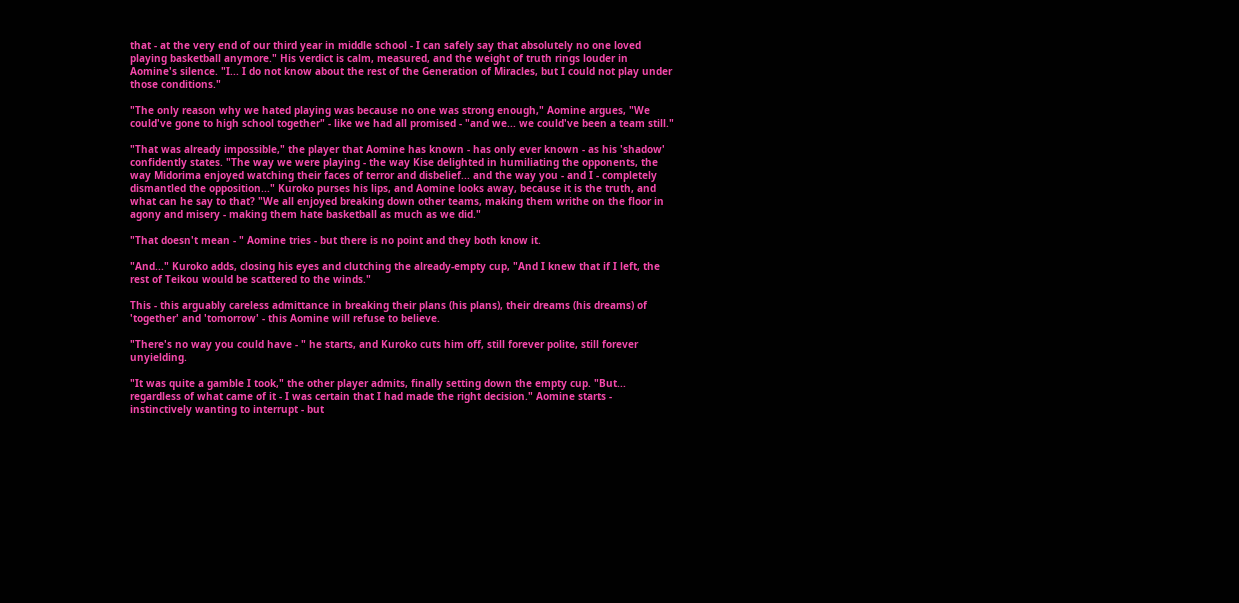that - at the very end of our third year in middle school - I can safely say that absolutely no one loved playing basketball anymore." His verdict is calm, measured, and the weight of truth rings louder in Aomine's silence. "I... I do not know about the rest of the Generation of Miracles, but I could not play under those conditions."

"The only reason why we hated playing was because no one was strong enough," Aomine argues, "We could've gone to high school together" - like we had all promised - "and we... we could've been a team still."

"That was already impossible," the player that Aomine has known - has only ever known - as his 'shadow' confidently states. "The way we were playing - the way Kise delighted in humiliating the opponents, the way Midorima enjoyed watching their faces of terror and disbelief... and the way you - and I - completely dismantled the opposition..." Kuroko purses his lips, and Aomine looks away, because it is the truth, and what can he say to that? "We all enjoyed breaking down other teams, making them writhe on the floor in agony and misery - making them hate basketball as much as we did."

"That doesn't mean - " Aomine tries - but there is no point and they both know it.

"And..." Kuroko adds, closing his eyes and clutching the already-empty cup, "And I knew that if I left, the rest of Teikou would be scattered to the winds."

This - this arguably careless admittance in breaking their plans (his plans), their dreams (his dreams) of 'together' and 'tomorrow' - this Aomine will refuse to believe.

"There's no way you could have - " he starts, and Kuroko cuts him off, still forever polite, still forever unyielding.

"It was quite a gamble I took," the other player admits, finally setting down the empty cup. "But... regardless of what came of it - I was certain that I had made the right decision." Aomine starts - instinctively wanting to interrupt - but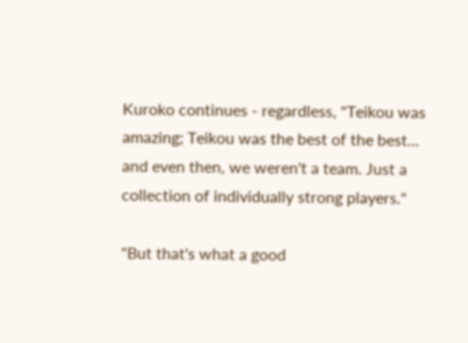Kuroko continues - regardless, "Teikou was amazing; Teikou was the best of the best... and even then, we weren't a team. Just a collection of individually strong players."

"But that's what a good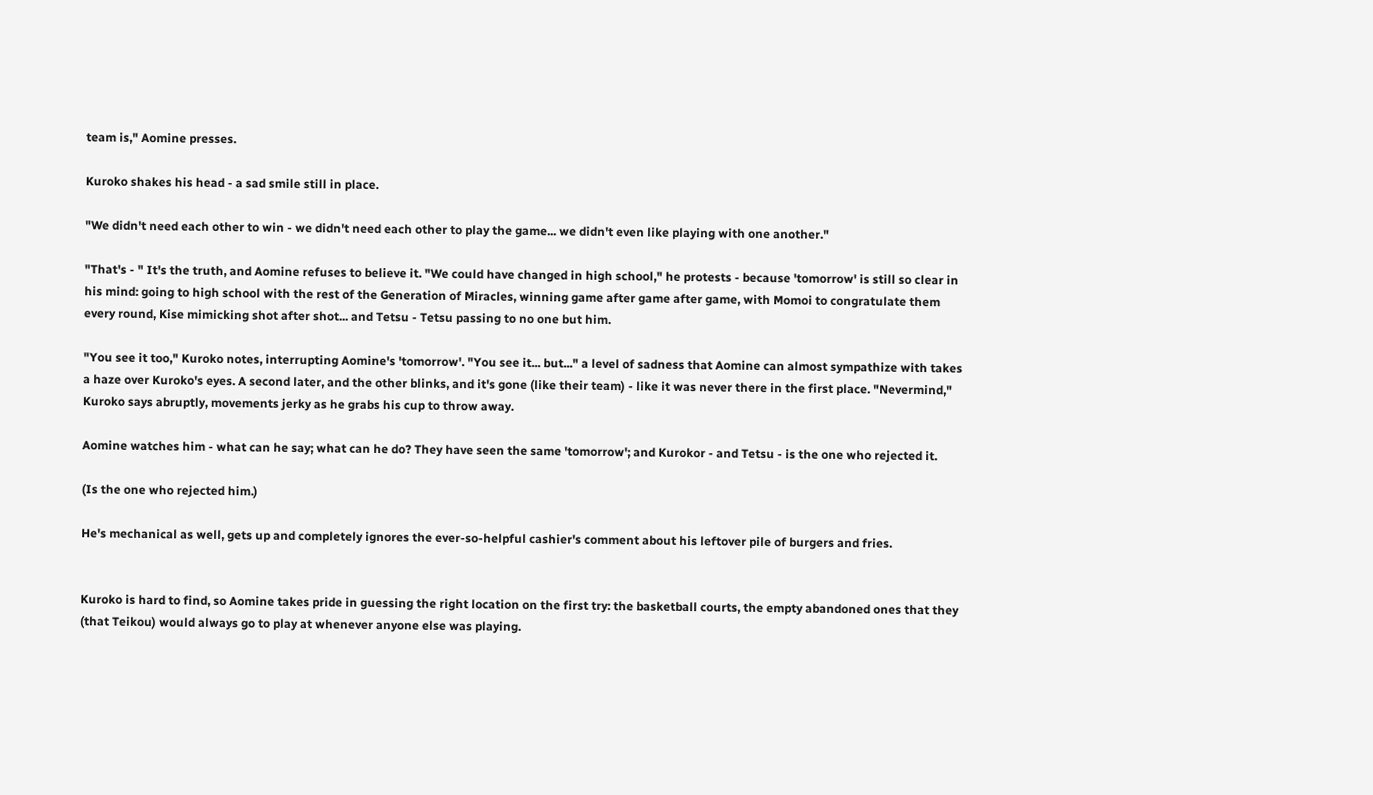team is," Aomine presses.

Kuroko shakes his head - a sad smile still in place.

"We didn't need each other to win - we didn't need each other to play the game... we didn't even like playing with one another."

"That's - " It's the truth, and Aomine refuses to believe it. "We could have changed in high school," he protests - because 'tomorrow' is still so clear in his mind: going to high school with the rest of the Generation of Miracles, winning game after game after game, with Momoi to congratulate them every round, Kise mimicking shot after shot... and Tetsu - Tetsu passing to no one but him.

"You see it too," Kuroko notes, interrupting Aomine's 'tomorrow'. "You see it... but..." a level of sadness that Aomine can almost sympathize with takes a haze over Kuroko's eyes. A second later, and the other blinks, and it's gone (like their team) - like it was never there in the first place. "Nevermind," Kuroko says abruptly, movements jerky as he grabs his cup to throw away.

Aomine watches him - what can he say; what can he do? They have seen the same 'tomorrow'; and Kurokor - and Tetsu - is the one who rejected it.

(Is the one who rejected him.)

He's mechanical as well, gets up and completely ignores the ever-so-helpful cashier's comment about his leftover pile of burgers and fries.


Kuroko is hard to find, so Aomine takes pride in guessing the right location on the first try: the basketball courts, the empty abandoned ones that they (that Teikou) would always go to play at whenever anyone else was playing.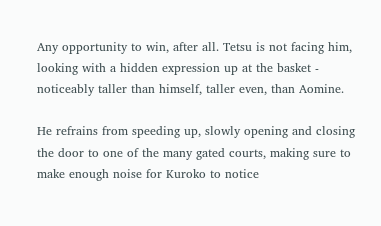Any opportunity to win, after all. Tetsu is not facing him, looking with a hidden expression up at the basket - noticeably taller than himself, taller even, than Aomine.

He refrains from speeding up, slowly opening and closing the door to one of the many gated courts, making sure to make enough noise for Kuroko to notice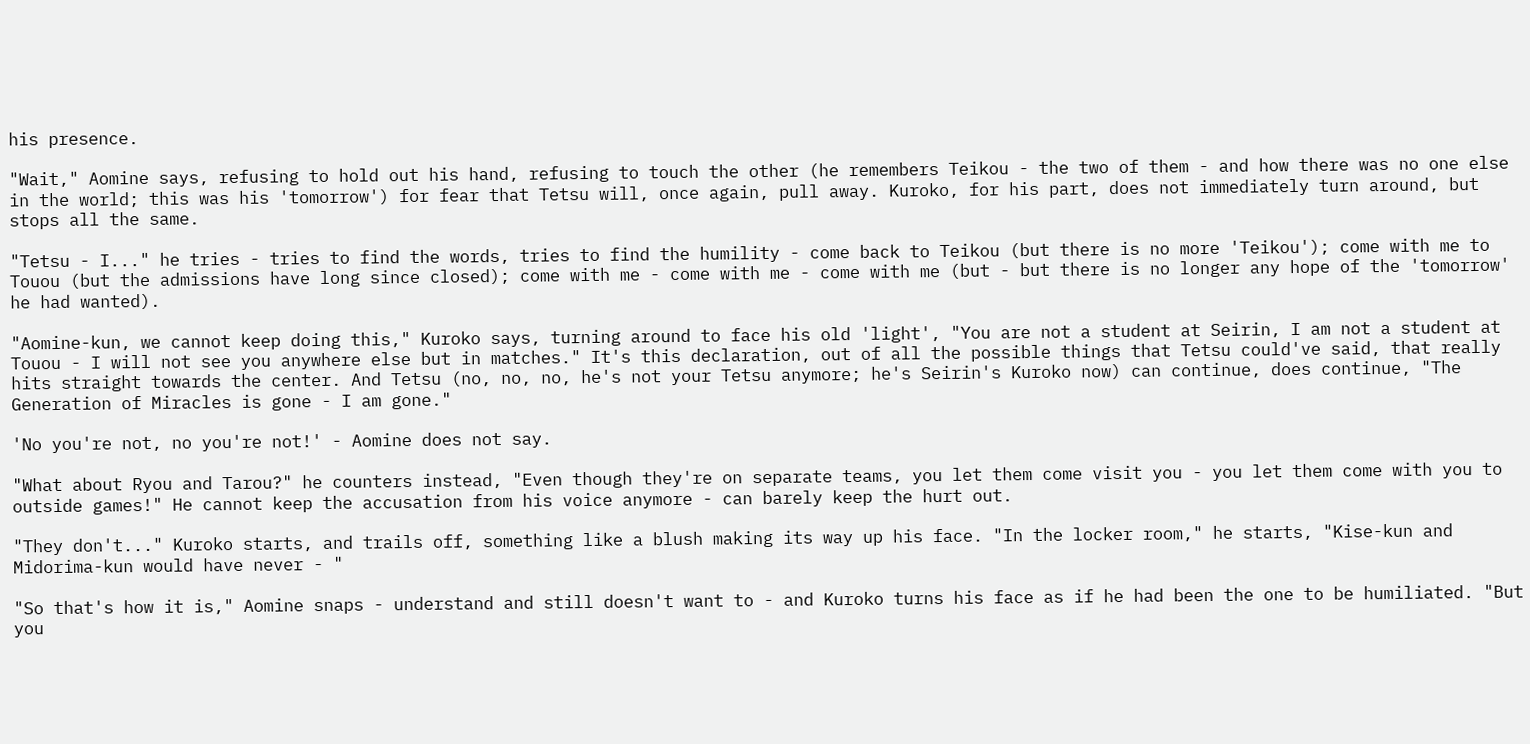his presence.

"Wait," Aomine says, refusing to hold out his hand, refusing to touch the other (he remembers Teikou - the two of them - and how there was no one else in the world; this was his 'tomorrow') for fear that Tetsu will, once again, pull away. Kuroko, for his part, does not immediately turn around, but stops all the same.

"Tetsu - I..." he tries - tries to find the words, tries to find the humility - come back to Teikou (but there is no more 'Teikou'); come with me to Touou (but the admissions have long since closed); come with me - come with me - come with me (but - but there is no longer any hope of the 'tomorrow' he had wanted).

"Aomine-kun, we cannot keep doing this," Kuroko says, turning around to face his old 'light', "You are not a student at Seirin, I am not a student at Touou - I will not see you anywhere else but in matches." It's this declaration, out of all the possible things that Tetsu could've said, that really hits straight towards the center. And Tetsu (no, no, no, he's not your Tetsu anymore; he's Seirin's Kuroko now) can continue, does continue, "The Generation of Miracles is gone - I am gone."

'No you're not, no you're not!' - Aomine does not say.

"What about Ryou and Tarou?" he counters instead, "Even though they're on separate teams, you let them come visit you - you let them come with you to outside games!" He cannot keep the accusation from his voice anymore - can barely keep the hurt out.

"They don't..." Kuroko starts, and trails off, something like a blush making its way up his face. "In the locker room," he starts, "Kise-kun and Midorima-kun would have never - "

"So that's how it is," Aomine snaps - understand and still doesn't want to - and Kuroko turns his face as if he had been the one to be humiliated. "But you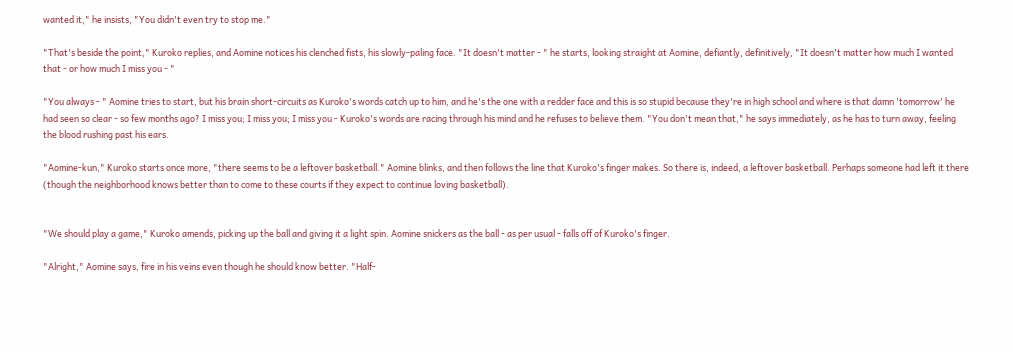wanted it," he insists, "You didn't even try to stop me."

"That's beside the point," Kuroko replies, and Aomine notices his clenched fists, his slowly-paling face. "It doesn't matter - " he starts, looking straight at Aomine, defiantly, definitively, "It doesn't matter how much I wanted that - or how much I miss you - "

"You always - " Aomine tries to start, but his brain short-circuits as Kuroko's words catch up to him, and he's the one with a redder face and this is so stupid because they're in high school and where is that damn 'tomorrow' he had seen so clear - so few months ago? I miss you; I miss you; I miss you - Kuroko's words are racing through his mind and he refuses to believe them. "You don't mean that," he says immediately, as he has to turn away, feeling the blood rushing past his ears.

"Aomine-kun," Kuroko starts once more, "there seems to be a leftover basketball." Aomine blinks, and then follows the line that Kuroko's finger makes. So there is, indeed, a leftover basketball. Perhaps someone had left it there (though the neighborhood knows better than to come to these courts if they expect to continue loving basketball).


"We should play a game," Kuroko amends, picking up the ball and giving it a light spin. Aomine snickers as the ball - as per usual - falls off of Kuroko's finger.

"Alright," Aomine says, fire in his veins even though he should know better. "Half-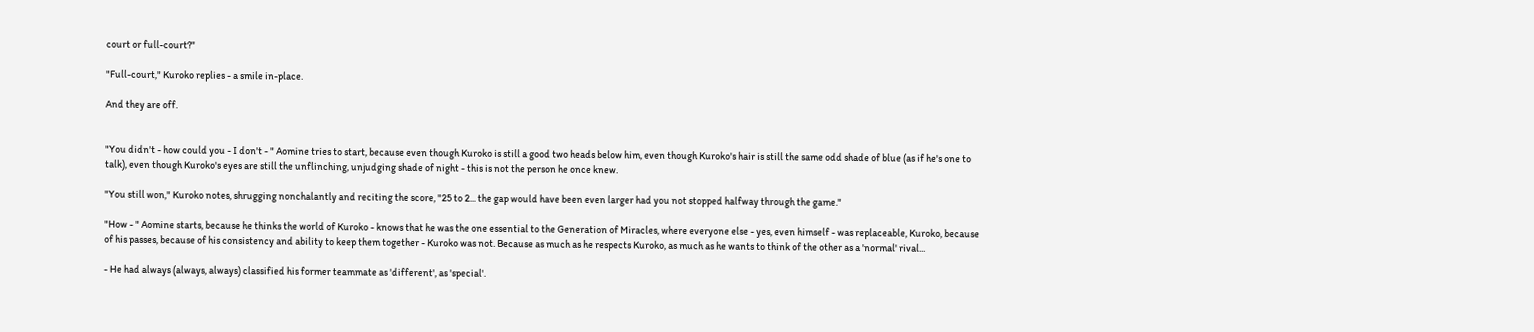court or full-court?"

"Full-court," Kuroko replies - a smile in-place.

And they are off.


"You didn't - how could you - I don't - " Aomine tries to start, because even though Kuroko is still a good two heads below him, even though Kuroko's hair is still the same odd shade of blue (as if he's one to talk), even though Kuroko's eyes are still the unflinching, unjudging shade of night - this is not the person he once knew.

"You still won," Kuroko notes, shrugging nonchalantly and reciting the score, "25 to 2... the gap would have been even larger had you not stopped halfway through the game."

"How - " Aomine starts, because he thinks the world of Kuroko - knows that he was the one essential to the Generation of Miracles, where everyone else - yes, even himself - was replaceable, Kuroko, because of his passes, because of his consistency and ability to keep them together - Kuroko was not. Because as much as he respects Kuroko, as much as he wants to think of the other as a 'normal' rival...

- He had always (always, always) classified his former teammate as 'different', as 'special'.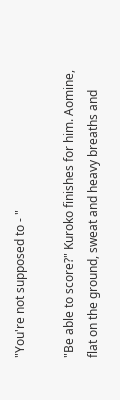"You're not supposed to - "

"Be able to score?" Kuroko finishes for him. Aomine, flat on the ground, sweat and heavy breaths and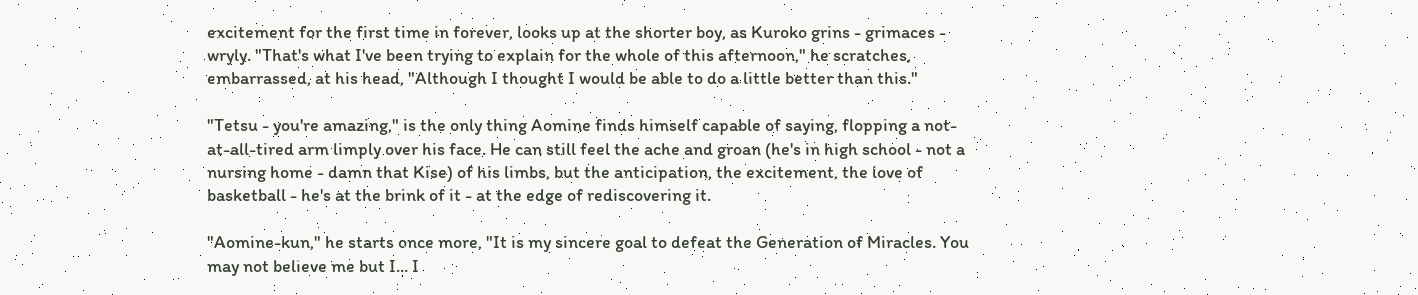excitement for the first time in forever, looks up at the shorter boy, as Kuroko grins - grimaces - wryly. "That's what I've been trying to explain for the whole of this afternoon," he scratches, embarrassed, at his head, "Although I thought I would be able to do a little better than this."

"Tetsu - you're amazing," is the only thing Aomine finds himself capable of saying, flopping a not-at-all-tired arm limply over his face. He can still feel the ache and groan (he's in high school - not a nursing home - damn that Kise) of his limbs, but the anticipation, the excitement, the love of basketball - he's at the brink of it - at the edge of rediscovering it.

"Aomine-kun," he starts once more, "It is my sincere goal to defeat the Generation of Miracles. You may not believe me but I... I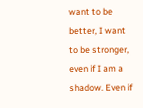want to be better, I want to be stronger, even if I am a shadow. Even if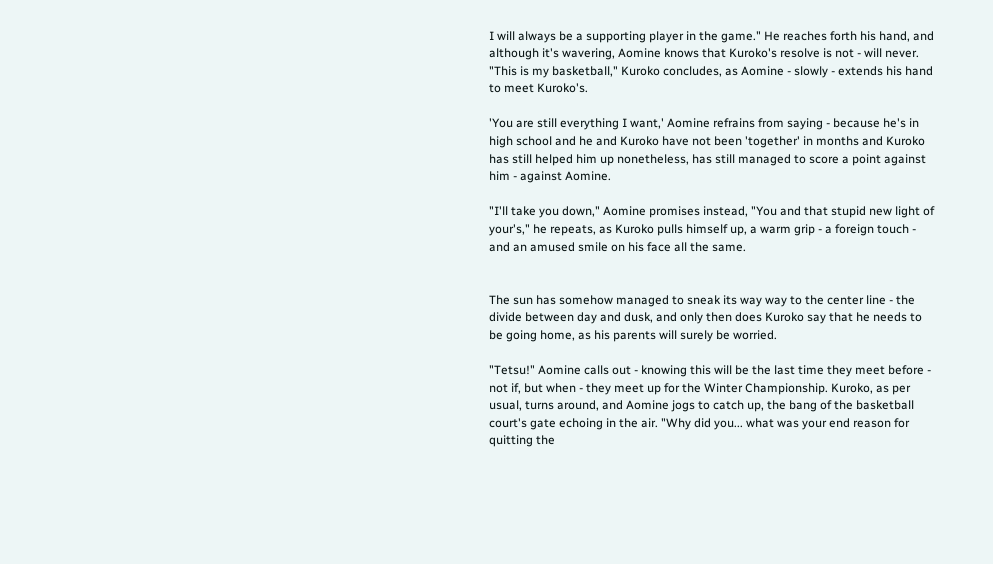I will always be a supporting player in the game." He reaches forth his hand, and although it's wavering, Aomine knows that Kuroko's resolve is not - will never. "This is my basketball," Kuroko concludes, as Aomine - slowly - extends his hand to meet Kuroko's.

'You are still everything I want,' Aomine refrains from saying - because he's in high school and he and Kuroko have not been 'together' in months and Kuroko has still helped him up nonetheless, has still managed to score a point against him - against Aomine.

"I'll take you down," Aomine promises instead, "You and that stupid new light of your's," he repeats, as Kuroko pulls himself up, a warm grip - a foreign touch - and an amused smile on his face all the same.


The sun has somehow managed to sneak its way way to the center line - the divide between day and dusk, and only then does Kuroko say that he needs to be going home, as his parents will surely be worried.

"Tetsu!" Aomine calls out - knowing this will be the last time they meet before - not if, but when - they meet up for the Winter Championship. Kuroko, as per usual, turns around, and Aomine jogs to catch up, the bang of the basketball court's gate echoing in the air. "Why did you... what was your end reason for quitting the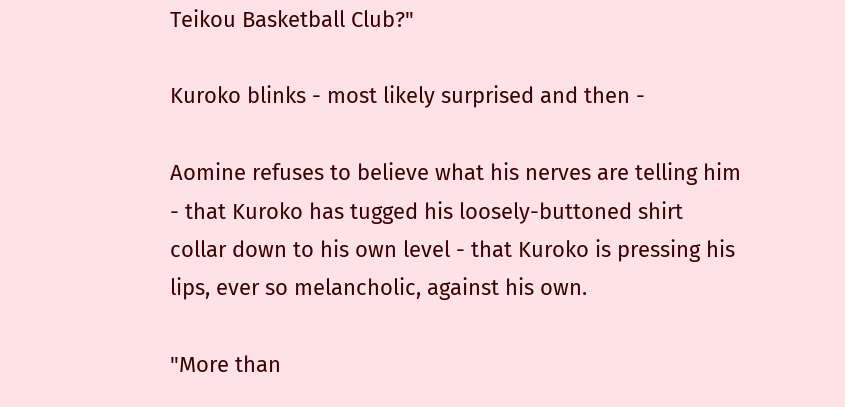Teikou Basketball Club?"

Kuroko blinks - most likely surprised and then -

Aomine refuses to believe what his nerves are telling him - that Kuroko has tugged his loosely-buttoned shirt collar down to his own level - that Kuroko is pressing his lips, ever so melancholic, against his own.

"More than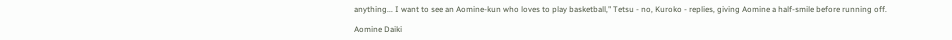anything... I want to see an Aomine-kun who loves to play basketball," Tetsu - no, Kuroko - replies, giving Aomine a half-smile before running off.

Aomine Daiki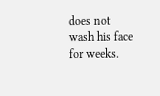does not wash his face for weeks.